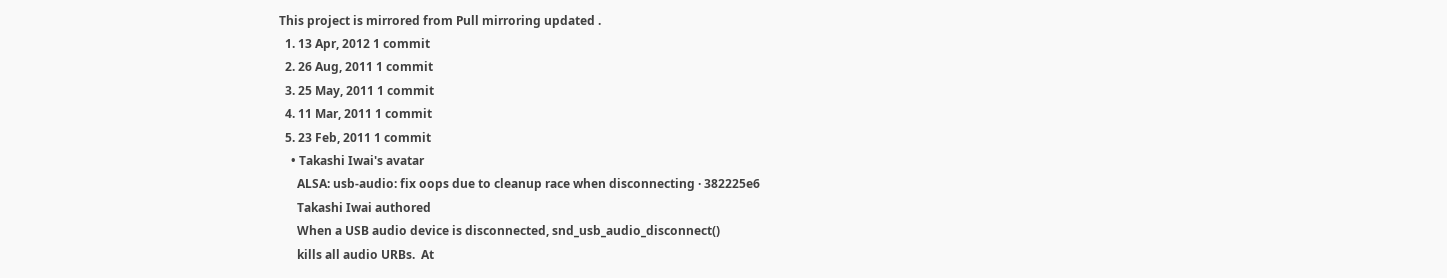This project is mirrored from Pull mirroring updated .
  1. 13 Apr, 2012 1 commit
  2. 26 Aug, 2011 1 commit
  3. 25 May, 2011 1 commit
  4. 11 Mar, 2011 1 commit
  5. 23 Feb, 2011 1 commit
    • Takashi Iwai's avatar
      ALSA: usb-audio: fix oops due to cleanup race when disconnecting · 382225e6
      Takashi Iwai authored
      When a USB audio device is disconnected, snd_usb_audio_disconnect()
      kills all audio URBs.  At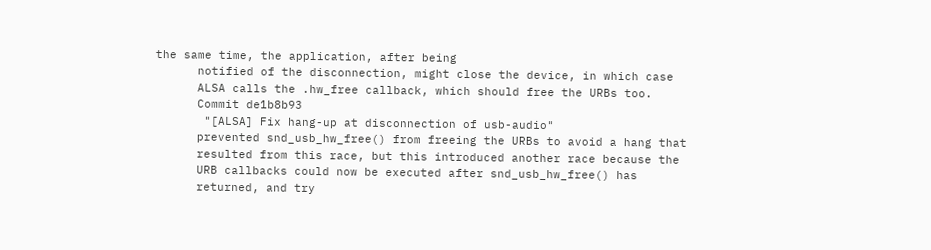the same time, the application, after being
      notified of the disconnection, might close the device, in which case
      ALSA calls the .hw_free callback, which should free the URBs too.
      Commit de1b8b93
       "[ALSA] Fix hang-up at disconnection of usb-audio"
      prevented snd_usb_hw_free() from freeing the URBs to avoid a hang that
      resulted from this race, but this introduced another race because the
      URB callbacks could now be executed after snd_usb_hw_free() has
      returned, and try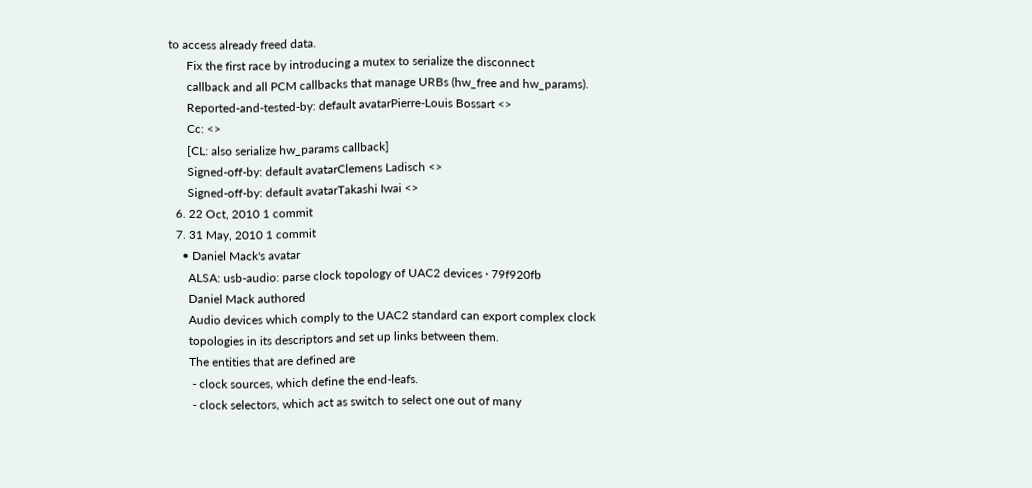to access already freed data.
      Fix the first race by introducing a mutex to serialize the disconnect
      callback and all PCM callbacks that manage URBs (hw_free and hw_params).
      Reported-and-tested-by: default avatarPierre-Louis Bossart <>
      Cc: <>
      [CL: also serialize hw_params callback]
      Signed-off-by: default avatarClemens Ladisch <>
      Signed-off-by: default avatarTakashi Iwai <>
  6. 22 Oct, 2010 1 commit
  7. 31 May, 2010 1 commit
    • Daniel Mack's avatar
      ALSA: usb-audio: parse clock topology of UAC2 devices · 79f920fb
      Daniel Mack authored
      Audio devices which comply to the UAC2 standard can export complex clock
      topologies in its descriptors and set up links between them.
      The entities that are defined are
       - clock sources, which define the end-leafs.
       - clock selectors, which act as switch to select one out of many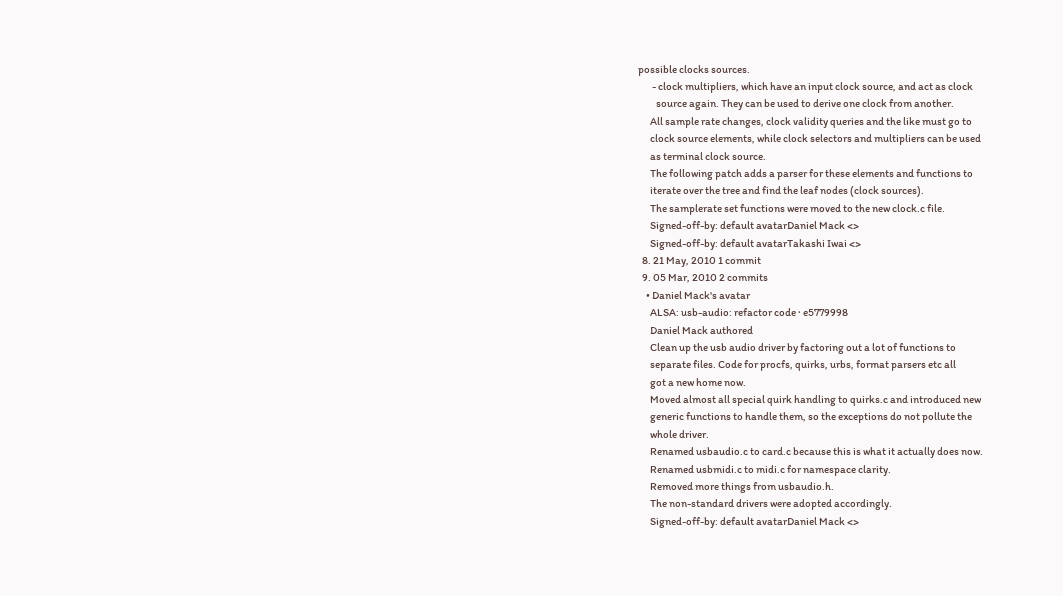possible clocks sources.
       - clock multipliers, which have an input clock source, and act as clock
         source again. They can be used to derive one clock from another.
      All sample rate changes, clock validity queries and the like must go to
      clock source elements, while clock selectors and multipliers can be used
      as terminal clock source.
      The following patch adds a parser for these elements and functions to
      iterate over the tree and find the leaf nodes (clock sources).
      The samplerate set functions were moved to the new clock.c file.
      Signed-off-by: default avatarDaniel Mack <>
      Signed-off-by: default avatarTakashi Iwai <>
  8. 21 May, 2010 1 commit
  9. 05 Mar, 2010 2 commits
    • Daniel Mack's avatar
      ALSA: usb-audio: refactor code · e5779998
      Daniel Mack authored
      Clean up the usb audio driver by factoring out a lot of functions to
      separate files. Code for procfs, quirks, urbs, format parsers etc all
      got a new home now.
      Moved almost all special quirk handling to quirks.c and introduced new
      generic functions to handle them, so the exceptions do not pollute the
      whole driver.
      Renamed usbaudio.c to card.c because this is what it actually does now.
      Renamed usbmidi.c to midi.c for namespace clarity.
      Removed more things from usbaudio.h.
      The non-standard drivers were adopted accordingly.
      Signed-off-by: default avatarDaniel Mack <>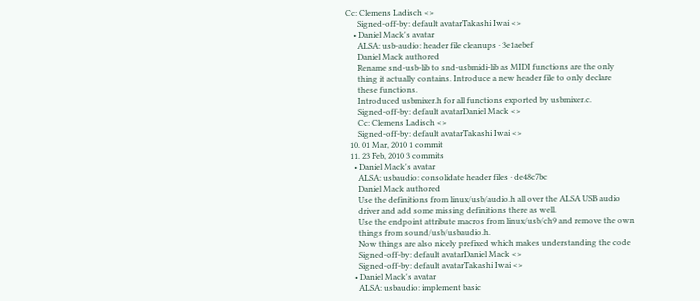Cc: Clemens Ladisch <>
      Signed-off-by: default avatarTakashi Iwai <>
    • Daniel Mack's avatar
      ALSA: usb-audio: header file cleanups · 3e1aebef
      Daniel Mack authored
      Rename snd-usb-lib to snd-usbmidi-lib as MIDI functions are the only
      thing it actually contains. Introduce a new header file to only declare
      these functions.
      Introduced usbmixer.h for all functions exported by usbmixer.c.
      Signed-off-by: default avatarDaniel Mack <>
      Cc: Clemens Ladisch <>
      Signed-off-by: default avatarTakashi Iwai <>
  10. 01 Mar, 2010 1 commit
  11. 23 Feb, 2010 3 commits
    • Daniel Mack's avatar
      ALSA: usbaudio: consolidate header files · de48c7bc
      Daniel Mack authored
      Use the definitions from linux/usb/audio.h all over the ALSA USB audio
      driver and add some missing definitions there as well.
      Use the endpoint attribute macros from linux/usb/ch9 and remove the own
      things from sound/usb/usbaudio.h.
      Now things are also nicely prefixed which makes understanding the code
      Signed-off-by: default avatarDaniel Mack <>
      Signed-off-by: default avatarTakashi Iwai <>
    • Daniel Mack's avatar
      ALSA: usbaudio: implement basic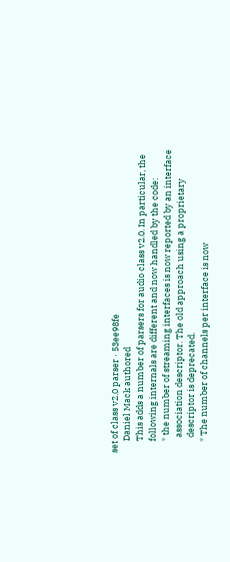set of class v2.0 parser · 53ee98fe
      Daniel Mack authored
      This adds a number of parsers for audio class v2.0. In particular, the
      following internals are different and now handled by the code:
      * the number of streaming interfaces is now reported by an interface
        association descriptor. The old approach using a proprietary
        descriptor is deprecated.
      * The number of channels per interface is now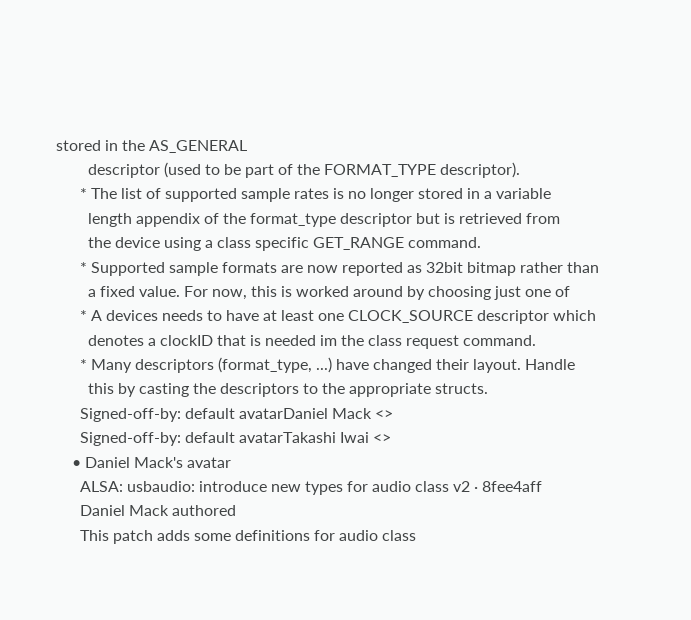stored in the AS_GENERAL
        descriptor (used to be part of the FORMAT_TYPE descriptor).
      * The list of supported sample rates is no longer stored in a variable
        length appendix of the format_type descriptor but is retrieved from
        the device using a class specific GET_RANGE command.
      * Supported sample formats are now reported as 32bit bitmap rather than
        a fixed value. For now, this is worked around by choosing just one of
      * A devices needs to have at least one CLOCK_SOURCE descriptor which
        denotes a clockID that is needed im the class request command.
      * Many descriptors (format_type, ...) have changed their layout. Handle
        this by casting the descriptors to the appropriate structs.
      Signed-off-by: default avatarDaniel Mack <>
      Signed-off-by: default avatarTakashi Iwai <>
    • Daniel Mack's avatar
      ALSA: usbaudio: introduce new types for audio class v2 · 8fee4aff
      Daniel Mack authored
      This patch adds some definitions for audio class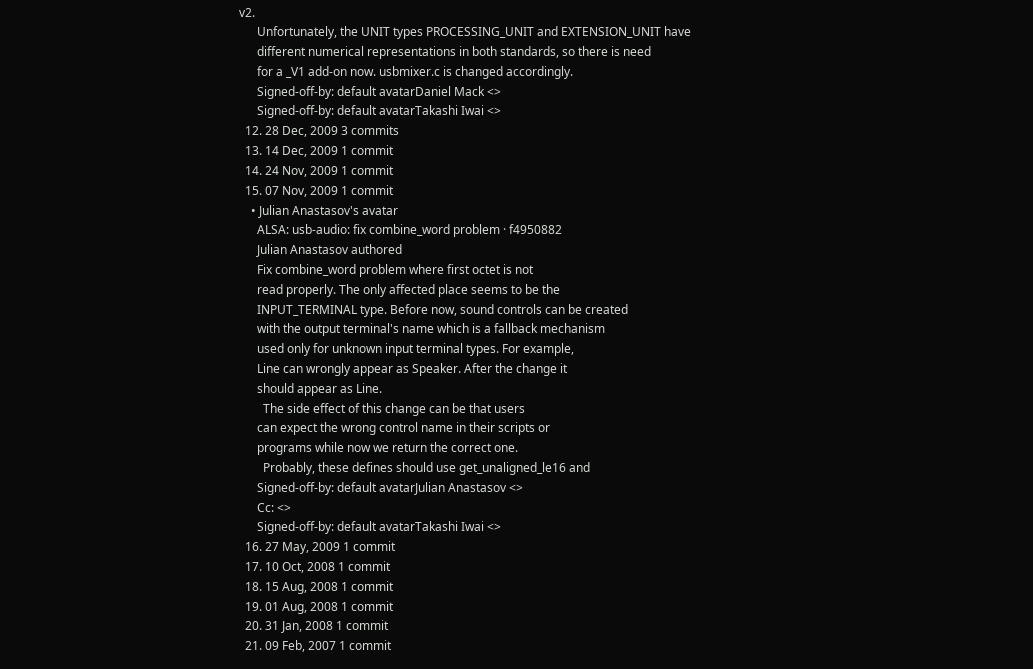v2.
      Unfortunately, the UNIT types PROCESSING_UNIT and EXTENSION_UNIT have
      different numerical representations in both standards, so there is need
      for a _V1 add-on now. usbmixer.c is changed accordingly.
      Signed-off-by: default avatarDaniel Mack <>
      Signed-off-by: default avatarTakashi Iwai <>
  12. 28 Dec, 2009 3 commits
  13. 14 Dec, 2009 1 commit
  14. 24 Nov, 2009 1 commit
  15. 07 Nov, 2009 1 commit
    • Julian Anastasov's avatar
      ALSA: usb-audio: fix combine_word problem · f4950882
      Julian Anastasov authored
      Fix combine_word problem where first octet is not
      read properly. The only affected place seems to be the
      INPUT_TERMINAL type. Before now, sound controls can be created
      with the output terminal's name which is a fallback mechanism
      used only for unknown input terminal types. For example,
      Line can wrongly appear as Speaker. After the change it
      should appear as Line.
        The side effect of this change can be that users
      can expect the wrong control name in their scripts or
      programs while now we return the correct one.
        Probably, these defines should use get_unaligned_le16 and
      Signed-off-by: default avatarJulian Anastasov <>
      Cc: <>
      Signed-off-by: default avatarTakashi Iwai <>
  16. 27 May, 2009 1 commit
  17. 10 Oct, 2008 1 commit
  18. 15 Aug, 2008 1 commit
  19. 01 Aug, 2008 1 commit
  20. 31 Jan, 2008 1 commit
  21. 09 Feb, 2007 1 commit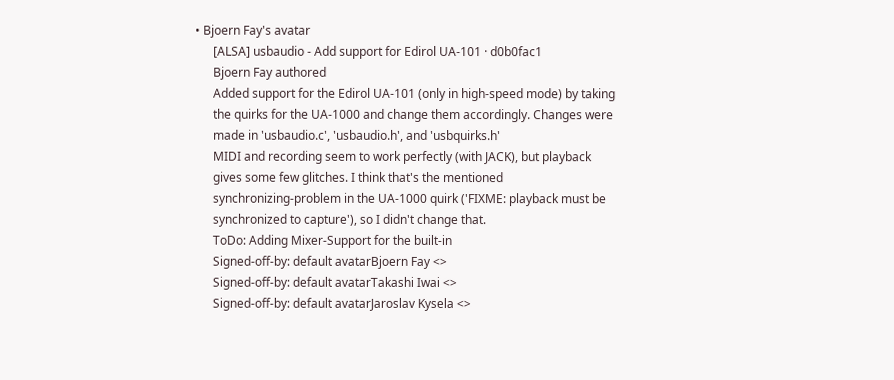• Bjoern Fay's avatar
      [ALSA] usbaudio - Add support for Edirol UA-101 · d0b0fac1
      Bjoern Fay authored
      Added support for the Edirol UA-101 (only in high-speed mode) by taking
      the quirks for the UA-1000 and change them accordingly. Changes were
      made in 'usbaudio.c', 'usbaudio.h', and 'usbquirks.h'
      MIDI and recording seem to work perfectly (with JACK), but playback
      gives some few glitches. I think that's the mentioned
      synchronizing-problem in the UA-1000 quirk ('FIXME: playback must be
      synchronized to capture'), so I didn't change that.
      ToDo: Adding Mixer-Support for the built-in
      Signed-off-by: default avatarBjoern Fay <>
      Signed-off-by: default avatarTakashi Iwai <>
      Signed-off-by: default avatarJaroslav Kysela <>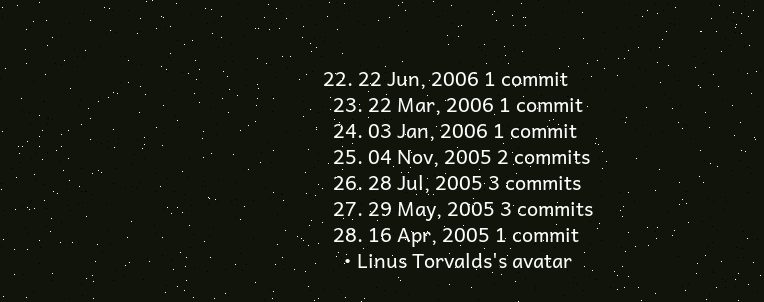22. 22 Jun, 2006 1 commit
  23. 22 Mar, 2006 1 commit
  24. 03 Jan, 2006 1 commit
  25. 04 Nov, 2005 2 commits
  26. 28 Jul, 2005 3 commits
  27. 29 May, 2005 3 commits
  28. 16 Apr, 2005 1 commit
    • Linus Torvalds's avatar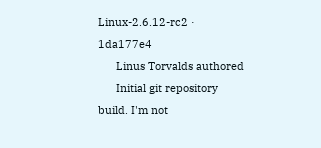Linux-2.6.12-rc2 · 1da177e4
      Linus Torvalds authored
      Initial git repository build. I'm not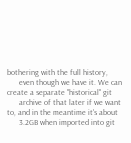bothering with the full history,
      even though we have it. We can create a separate "historical" git
      archive of that later if we want to, and in the meantime it's about
      3.2GB when imported into git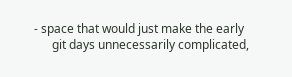- space that would just make the early
      git days unnecessarily complicated,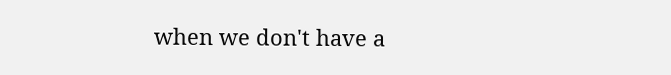when we don't have a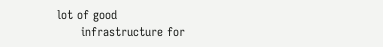lot of good
      infrastructure for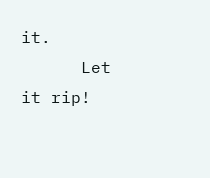it.
      Let it rip!